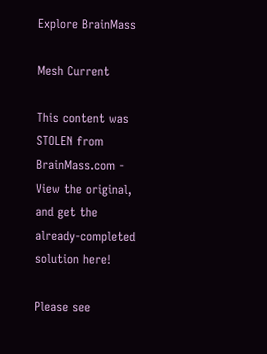Explore BrainMass

Mesh Current

This content was STOLEN from BrainMass.com - View the original, and get the already-completed solution here!

Please see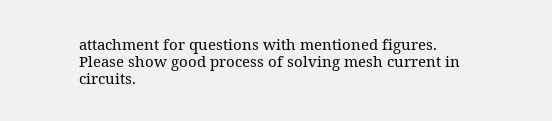attachment for questions with mentioned figures. Please show good process of solving mesh current in circuits.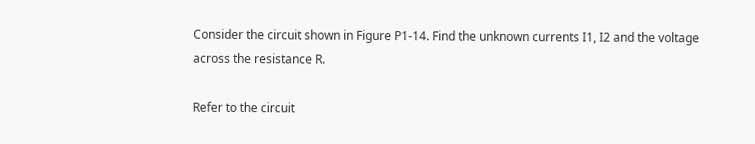Consider the circuit shown in Figure P1-14. Find the unknown currents I1, I2 and the voltage across the resistance R.

Refer to the circuit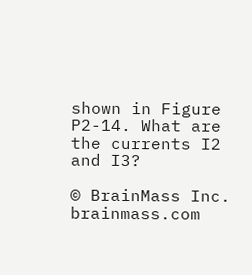shown in Figure P2-14. What are the currents I2 and I3?

© BrainMass Inc. brainmass.com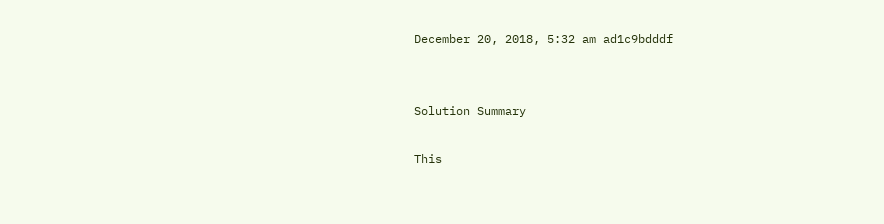December 20, 2018, 5:32 am ad1c9bdddf


Solution Summary

This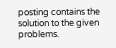posting contains the solution to the given problems.